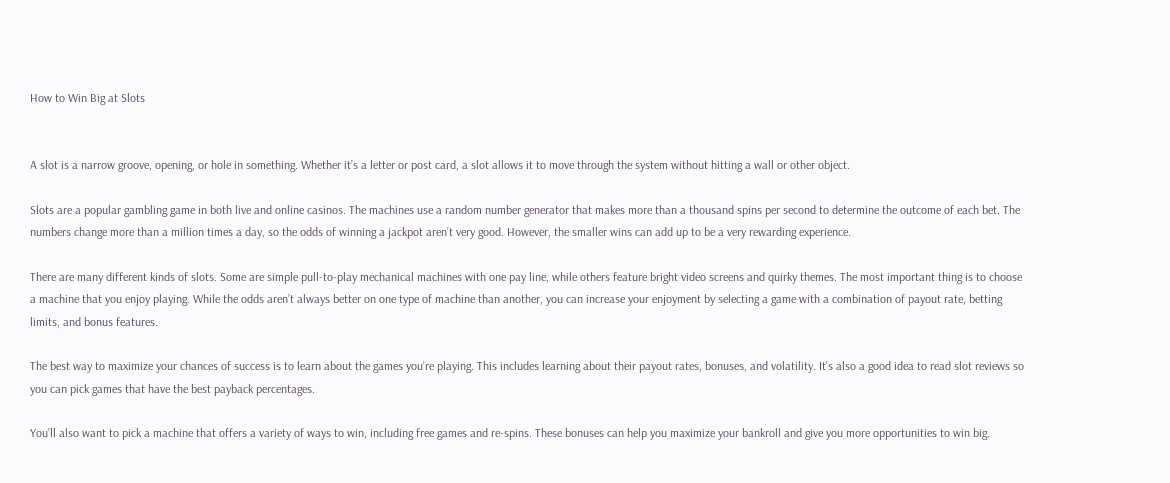How to Win Big at Slots


A slot is a narrow groove, opening, or hole in something. Whether it’s a letter or post card, a slot allows it to move through the system without hitting a wall or other object.

Slots are a popular gambling game in both live and online casinos. The machines use a random number generator that makes more than a thousand spins per second to determine the outcome of each bet. The numbers change more than a million times a day, so the odds of winning a jackpot aren’t very good. However, the smaller wins can add up to be a very rewarding experience.

There are many different kinds of slots. Some are simple pull-to-play mechanical machines with one pay line, while others feature bright video screens and quirky themes. The most important thing is to choose a machine that you enjoy playing. While the odds aren’t always better on one type of machine than another, you can increase your enjoyment by selecting a game with a combination of payout rate, betting limits, and bonus features.

The best way to maximize your chances of success is to learn about the games you’re playing. This includes learning about their payout rates, bonuses, and volatility. It’s also a good idea to read slot reviews so you can pick games that have the best payback percentages.

You’ll also want to pick a machine that offers a variety of ways to win, including free games and re-spins. These bonuses can help you maximize your bankroll and give you more opportunities to win big.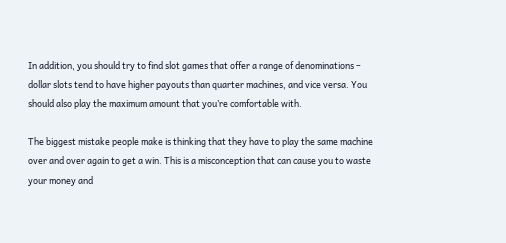In addition, you should try to find slot games that offer a range of denominations – dollar slots tend to have higher payouts than quarter machines, and vice versa. You should also play the maximum amount that you’re comfortable with.

The biggest mistake people make is thinking that they have to play the same machine over and over again to get a win. This is a misconception that can cause you to waste your money and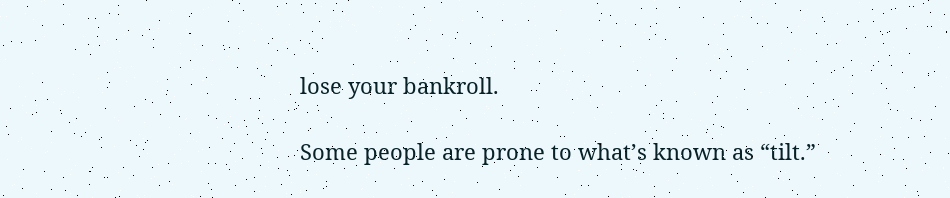lose your bankroll.

Some people are prone to what’s known as “tilt.”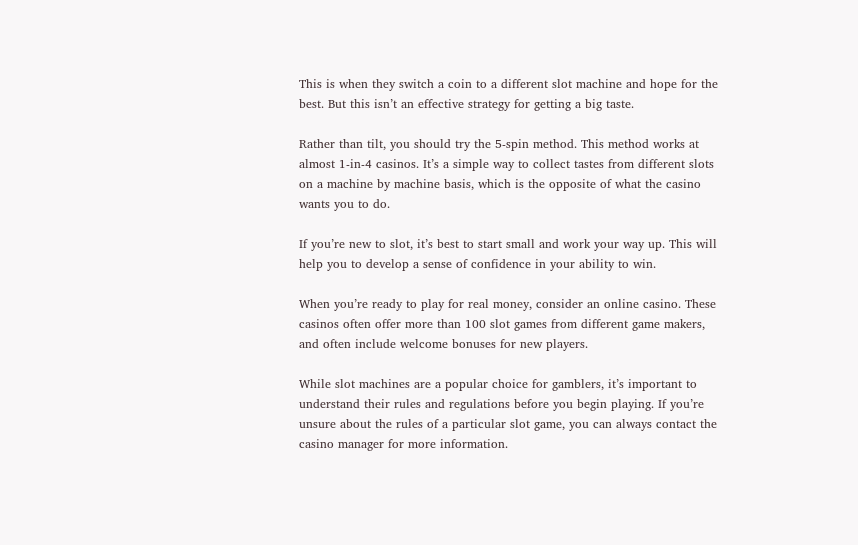This is when they switch a coin to a different slot machine and hope for the best. But this isn’t an effective strategy for getting a big taste.

Rather than tilt, you should try the 5-spin method. This method works at almost 1-in-4 casinos. It’s a simple way to collect tastes from different slots on a machine by machine basis, which is the opposite of what the casino wants you to do.

If you’re new to slot, it’s best to start small and work your way up. This will help you to develop a sense of confidence in your ability to win.

When you’re ready to play for real money, consider an online casino. These casinos often offer more than 100 slot games from different game makers, and often include welcome bonuses for new players.

While slot machines are a popular choice for gamblers, it’s important to understand their rules and regulations before you begin playing. If you’re unsure about the rules of a particular slot game, you can always contact the casino manager for more information.